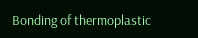Bonding of thermoplastic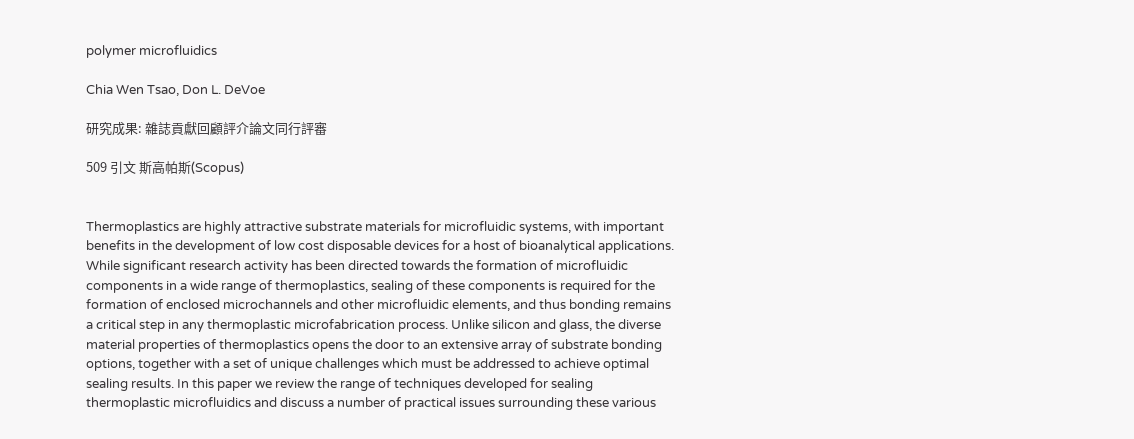polymer microfluidics

Chia Wen Tsao, Don L. DeVoe

研究成果: 雜誌貢獻回顧評介論文同行評審

509 引文 斯高帕斯(Scopus)


Thermoplastics are highly attractive substrate materials for microfluidic systems, with important benefits in the development of low cost disposable devices for a host of bioanalytical applications. While significant research activity has been directed towards the formation of microfluidic components in a wide range of thermoplastics, sealing of these components is required for the formation of enclosed microchannels and other microfluidic elements, and thus bonding remains a critical step in any thermoplastic microfabrication process. Unlike silicon and glass, the diverse material properties of thermoplastics opens the door to an extensive array of substrate bonding options, together with a set of unique challenges which must be addressed to achieve optimal sealing results. In this paper we review the range of techniques developed for sealing thermoplastic microfluidics and discuss a number of practical issues surrounding these various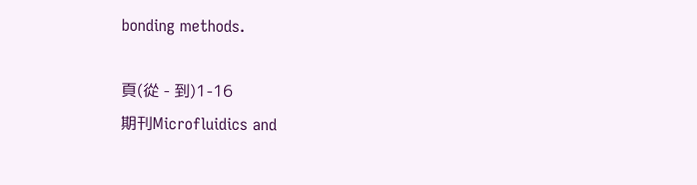bonding methods.

頁(從 - 到)1-16
期刊Microfluidics and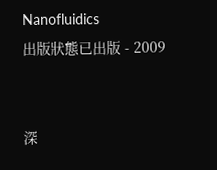Nanofluidics
出版狀態已出版 - 2009


深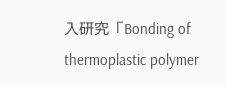入研究「Bonding of thermoplastic polymer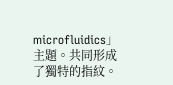microfluidics」主題。共同形成了獨特的指紋。